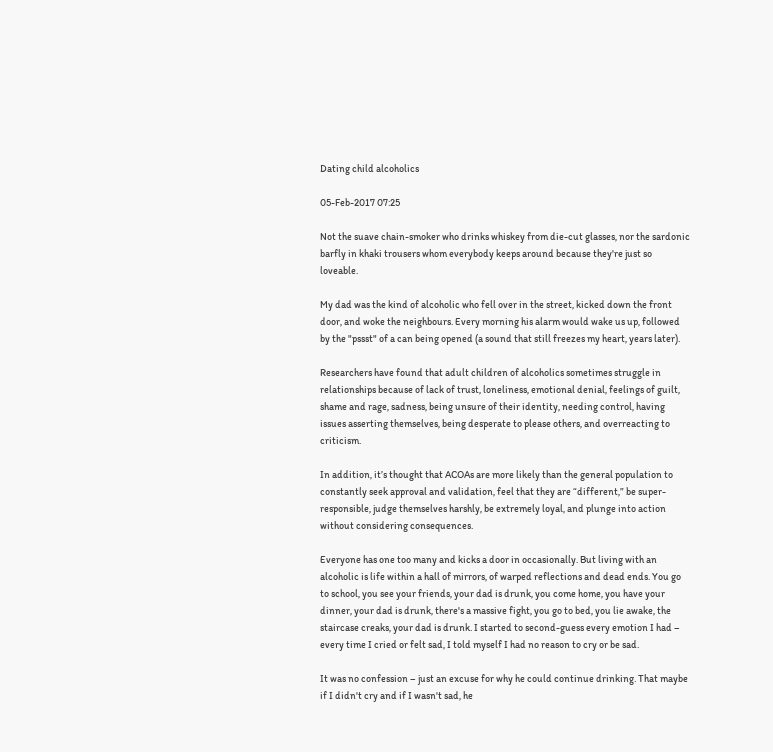Dating child alcoholics

05-Feb-2017 07:25

Not the suave chain-smoker who drinks whiskey from die-cut glasses, nor the sardonic barfly in khaki trousers whom everybody keeps around because they're just so loveable.

My dad was the kind of alcoholic who fell over in the street, kicked down the front door, and woke the neighbours. Every morning his alarm would wake us up, followed by the "pssst" of a can being opened (a sound that still freezes my heart, years later).

Researchers have found that adult children of alcoholics sometimes struggle in relationships because of lack of trust, loneliness, emotional denial, feelings of guilt, shame and rage, sadness, being unsure of their identity, needing control, having issues asserting themselves, being desperate to please others, and overreacting to criticism.

In addition, it’s thought that ACOAs are more likely than the general population to constantly seek approval and validation, feel that they are “different,” be super-responsible, judge themselves harshly, be extremely loyal, and plunge into action without considering consequences.

Everyone has one too many and kicks a door in occasionally. But living with an alcoholic is life within a hall of mirrors, of warped reflections and dead ends. You go to school, you see your friends, your dad is drunk, you come home, you have your dinner, your dad is drunk, there's a massive fight, you go to bed, you lie awake, the staircase creaks, your dad is drunk. I started to second-guess every emotion I had – every time I cried or felt sad, I told myself I had no reason to cry or be sad.

It was no confession – just an excuse for why he could continue drinking. That maybe if I didn't cry and if I wasn't sad, he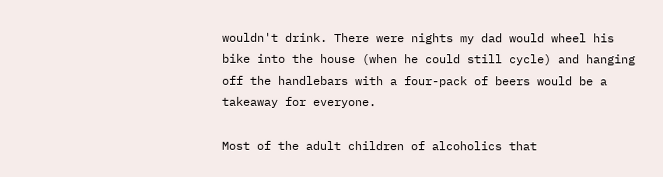wouldn't drink. There were nights my dad would wheel his bike into the house (when he could still cycle) and hanging off the handlebars with a four-pack of beers would be a takeaway for everyone.

Most of the adult children of alcoholics that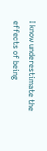I know underestimate the effects of being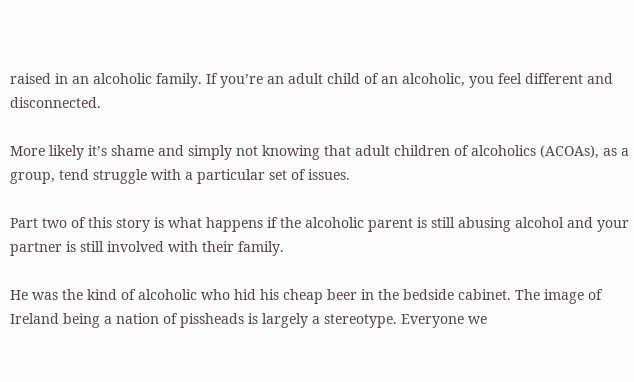raised in an alcoholic family. If you’re an adult child of an alcoholic, you feel different and disconnected.

More likely it’s shame and simply not knowing that adult children of alcoholics (ACOAs), as a group, tend struggle with a particular set of issues.

Part two of this story is what happens if the alcoholic parent is still abusing alcohol and your partner is still involved with their family.

He was the kind of alcoholic who hid his cheap beer in the bedside cabinet. The image of Ireland being a nation of pissheads is largely a stereotype. Everyone we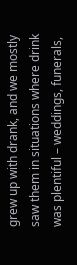grew up with drank, and we mostly saw them in situations where drink was plentiful – weddings, funerals,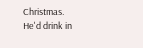Christmas. He'd drink in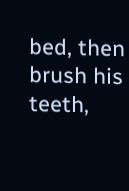bed, then brush his teeth,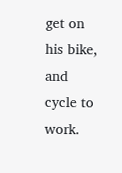get on his bike, and cycle to work.